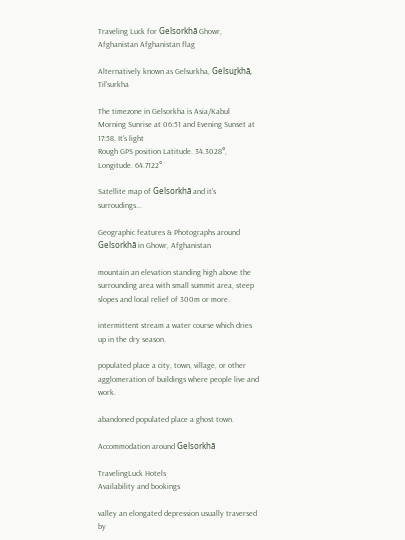Traveling Luck for Gelsorkhā Ghowr, Afghanistan Afghanistan flag

Alternatively known as Gelsurkha, Gelsuṟkhā, Til'surkha

The timezone in Gelsorkha is Asia/Kabul
Morning Sunrise at 06:51 and Evening Sunset at 17:58. It's light
Rough GPS position Latitude. 34.3028°, Longitude. 64.7122°

Satellite map of Gelsorkhā and it's surroudings...

Geographic features & Photographs around Gelsorkhā in Ghowr, Afghanistan

mountain an elevation standing high above the surrounding area with small summit area, steep slopes and local relief of 300m or more.

intermittent stream a water course which dries up in the dry season.

populated place a city, town, village, or other agglomeration of buildings where people live and work.

abandoned populated place a ghost town.

Accommodation around Gelsorkhā

TravelingLuck Hotels
Availability and bookings

valley an elongated depression usually traversed by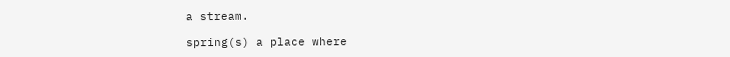a stream.

spring(s) a place where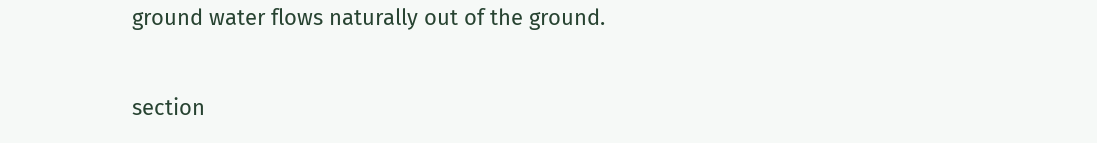ground water flows naturally out of the ground.

section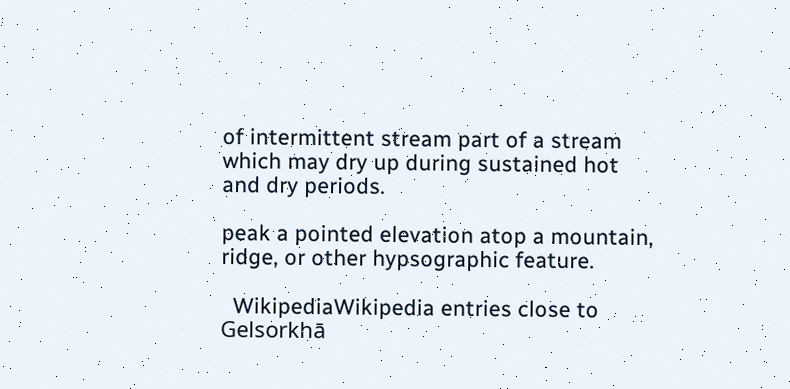of intermittent stream part of a stream which may dry up during sustained hot and dry periods.

peak a pointed elevation atop a mountain, ridge, or other hypsographic feature.

  WikipediaWikipedia entries close to Gelsorkhā